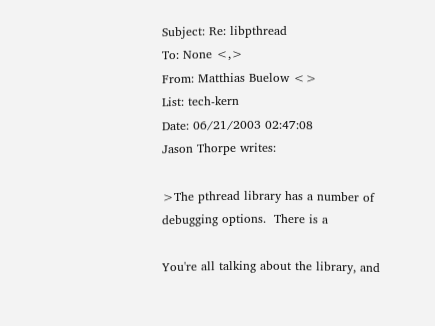Subject: Re: libpthread
To: None <,>
From: Matthias Buelow <>
List: tech-kern
Date: 06/21/2003 02:47:08
Jason Thorpe writes:

>The pthread library has a number of debugging options.  There is a

You're all talking about the library, and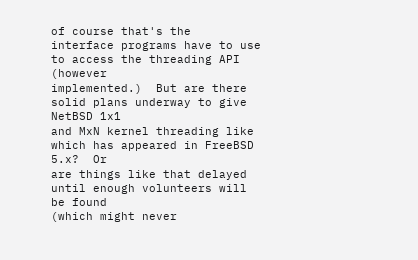of course that's the
interface programs have to use to access the threading API (however
implemented.)  But are there solid plans underway to give NetBSD 1x1
and MxN kernel threading like which has appeared in FreeBSD 5.x?  Or
are things like that delayed until enough volunteers will be found
(which might never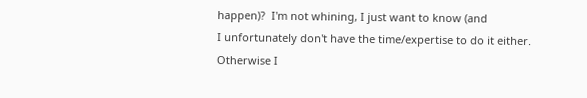happen)?  I'm not whining, I just want to know (and
I unfortunately don't have the time/expertise to do it either.
Otherwise I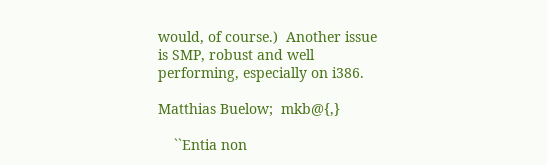would, of course.)  Another issue is SMP, robust and well
performing, especially on i386.

Matthias Buelow;  mkb@{,}

    ``Entia non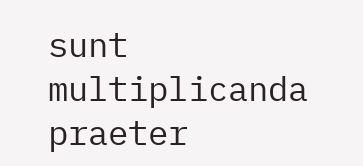sunt multiplicanda praeter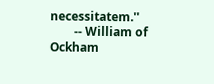necessitatem.''
        -- William of Ockham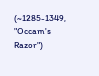(~1285-1349, "Occam's Razor")